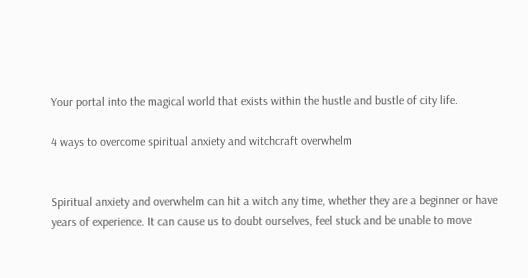Your portal into the magical world that exists within the hustle and bustle of city life.

4 ways to overcome spiritual anxiety and witchcraft overwhelm


Spiritual anxiety and overwhelm can hit a witch any time, whether they are a beginner or have years of experience. It can cause us to doubt ourselves, feel stuck and be unable to move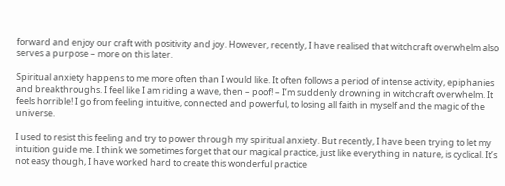forward and enjoy our craft with positivity and joy. However, recently, I have realised that witchcraft overwhelm also serves a purpose – more on this later.

Spiritual anxiety happens to me more often than I would like. It often follows a period of intense activity, epiphanies and breakthroughs. I feel like I am riding a wave, then – poof! – I’m suddenly drowning in witchcraft overwhelm. It feels horrible! I go from feeling intuitive, connected and powerful, to losing all faith in myself and the magic of the universe.

I used to resist this feeling and try to power through my spiritual anxiety. But recently, I have been trying to let my intuition guide me. I think we sometimes forget that our magical practice, just like everything in nature, is cyclical. It’s not easy though, I have worked hard to create this wonderful practice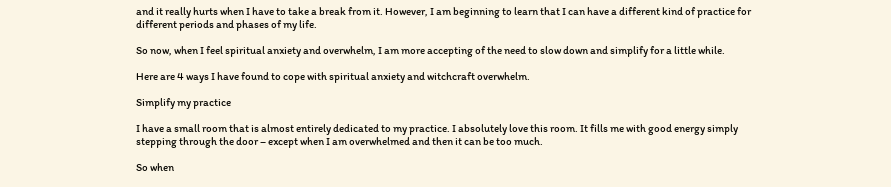and it really hurts when I have to take a break from it. However, I am beginning to learn that I can have a different kind of practice for different periods and phases of my life.

So now, when I feel spiritual anxiety and overwhelm, I am more accepting of the need to slow down and simplify for a little while.

Here are 4 ways I have found to cope with spiritual anxiety and witchcraft overwhelm.

Simplify my practice

I have a small room that is almost entirely dedicated to my practice. I absolutely love this room. It fills me with good energy simply stepping through the door – except when I am overwhelmed and then it can be too much.

So when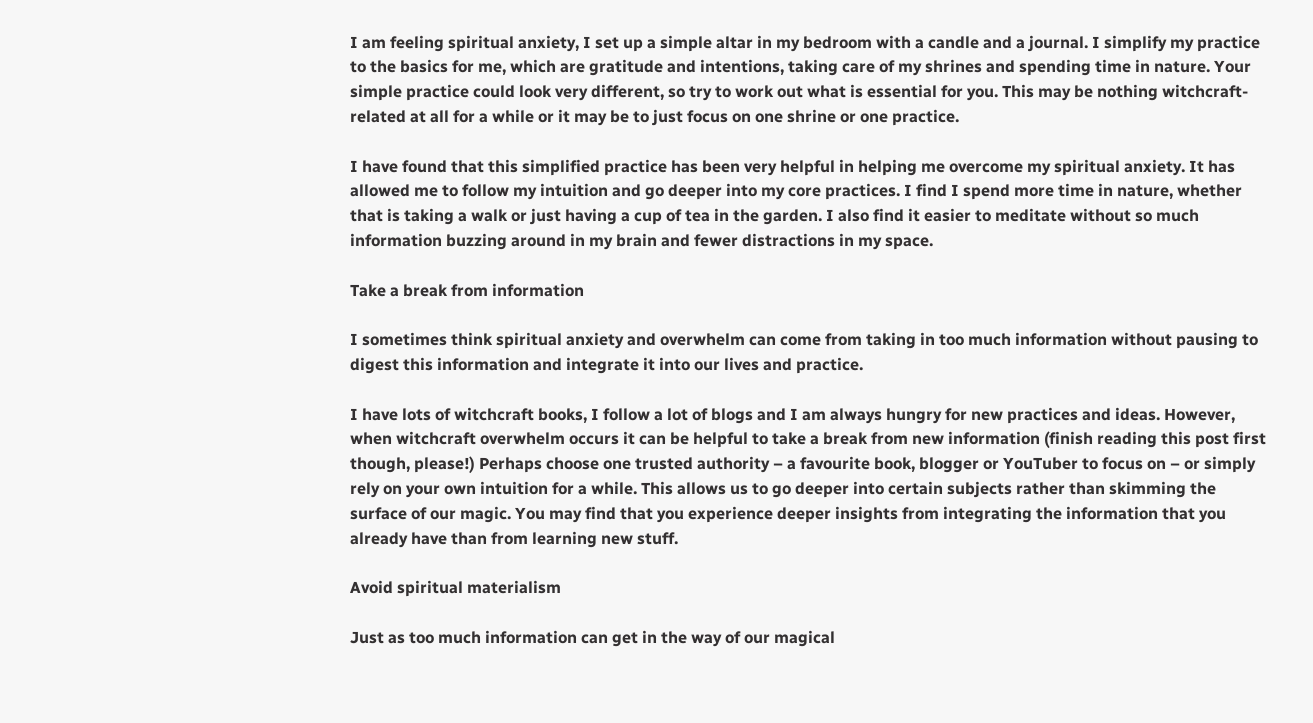I am feeling spiritual anxiety, I set up a simple altar in my bedroom with a candle and a journal. I simplify my practice to the basics for me, which are gratitude and intentions, taking care of my shrines and spending time in nature. Your simple practice could look very different, so try to work out what is essential for you. This may be nothing witchcraft-related at all for a while or it may be to just focus on one shrine or one practice.

I have found that this simplified practice has been very helpful in helping me overcome my spiritual anxiety. It has allowed me to follow my intuition and go deeper into my core practices. I find I spend more time in nature, whether that is taking a walk or just having a cup of tea in the garden. I also find it easier to meditate without so much information buzzing around in my brain and fewer distractions in my space.

Take a break from information

I sometimes think spiritual anxiety and overwhelm can come from taking in too much information without pausing to digest this information and integrate it into our lives and practice.

I have lots of witchcraft books, I follow a lot of blogs and I am always hungry for new practices and ideas. However, when witchcraft overwhelm occurs it can be helpful to take a break from new information (finish reading this post first though, please!) Perhaps choose one trusted authority – a favourite book, blogger or YouTuber to focus on – or simply rely on your own intuition for a while. This allows us to go deeper into certain subjects rather than skimming the surface of our magic. You may find that you experience deeper insights from integrating the information that you already have than from learning new stuff.

Avoid spiritual materialism

Just as too much information can get in the way of our magical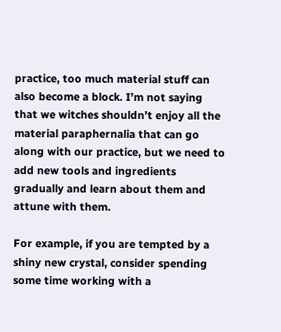practice, too much material stuff can also become a block. I’m not saying that we witches shouldn’t enjoy all the material paraphernalia that can go along with our practice, but we need to add new tools and ingredients gradually and learn about them and attune with them.

For example, if you are tempted by a shiny new crystal, consider spending some time working with a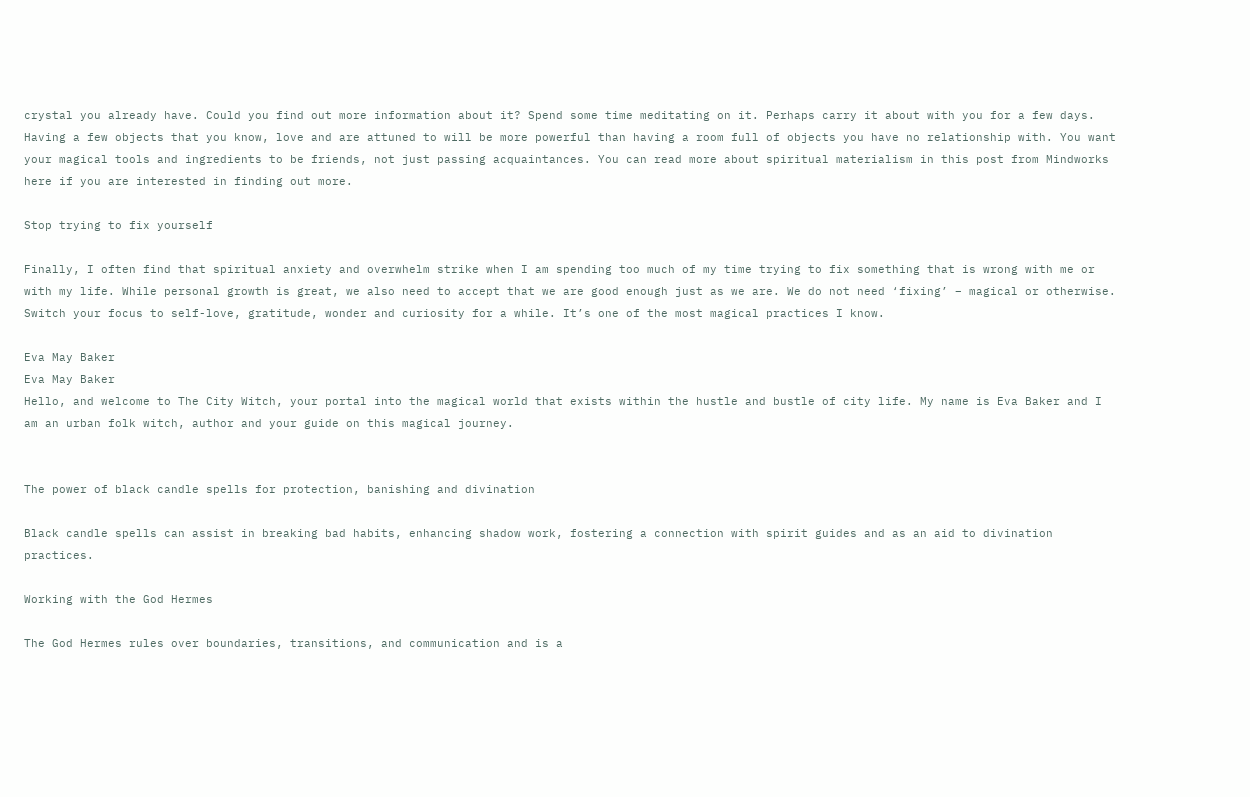crystal you already have. Could you find out more information about it? Spend some time meditating on it. Perhaps carry it about with you for a few days. Having a few objects that you know, love and are attuned to will be more powerful than having a room full of objects you have no relationship with. You want your magical tools and ingredients to be friends, not just passing acquaintances. You can read more about spiritual materialism in this post from Mindworks here if you are interested in finding out more.

Stop trying to fix yourself

Finally, I often find that spiritual anxiety and overwhelm strike when I am spending too much of my time trying to fix something that is wrong with me or with my life. While personal growth is great, we also need to accept that we are good enough just as we are. We do not need ‘fixing’ – magical or otherwise. Switch your focus to self-love, gratitude, wonder and curiosity for a while. It’s one of the most magical practices I know.

Eva May Baker
Eva May Baker
Hello, and welcome to The City Witch, your portal into the magical world that exists within the hustle and bustle of city life. My name is Eva Baker and I am an urban folk witch, author and your guide on this magical journey.


The power of black candle spells for protection, banishing and divination

Black candle spells can assist in breaking bad habits, enhancing shadow work, fostering a connection with spirit guides and as an aid to divination practices.

Working with the God Hermes

The God Hermes rules over boundaries, transitions, and communication and is a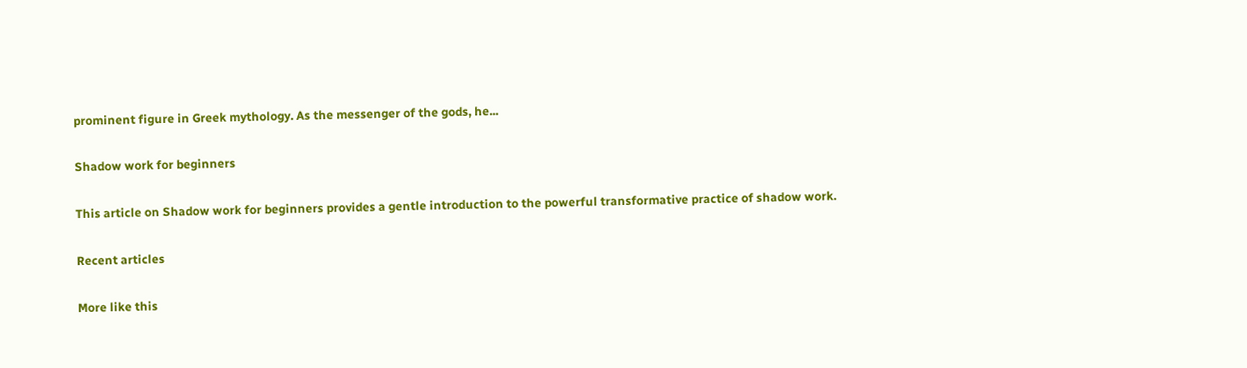prominent figure in Greek mythology. As the messenger of the gods, he...

Shadow work for beginners

This article on Shadow work for beginners provides a gentle introduction to the powerful transformative practice of shadow work.

Recent articles

More like this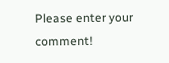Please enter your comment!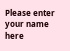Please enter your name here